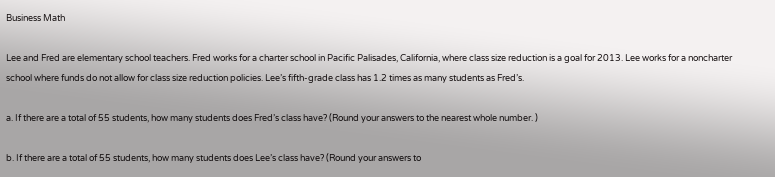Business Math

Lee and Fred are elementary school teachers. Fred works for a charter school in Pacific Palisades, California, where class size reduction is a goal for 2013. Lee works for a noncharter school where funds do not allow for class size reduction policies. Lee’s fifth-grade class has 1.2 times as many students as Fred’s.

a. If there are a total of 55 students, how many students does Fred’s class have? (Round your answers to the nearest whole number. )

b. If there are a total of 55 students, how many students does Lee’s class have? (Round your answers to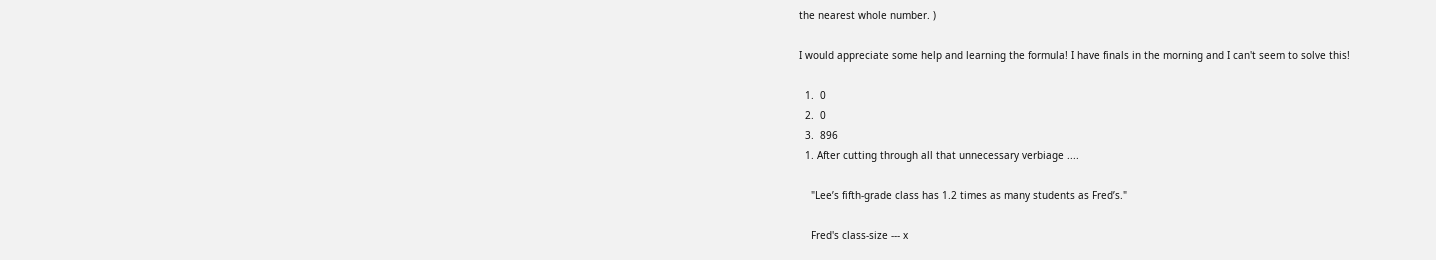the nearest whole number. )

I would appreciate some help and learning the formula! I have finals in the morning and I can't seem to solve this!

  1.  0
  2.  0
  3.  896
  1. After cutting through all that unnecessary verbiage ....

    "Lee’s fifth-grade class has 1.2 times as many students as Fred’s."

    Fred's class-size --- x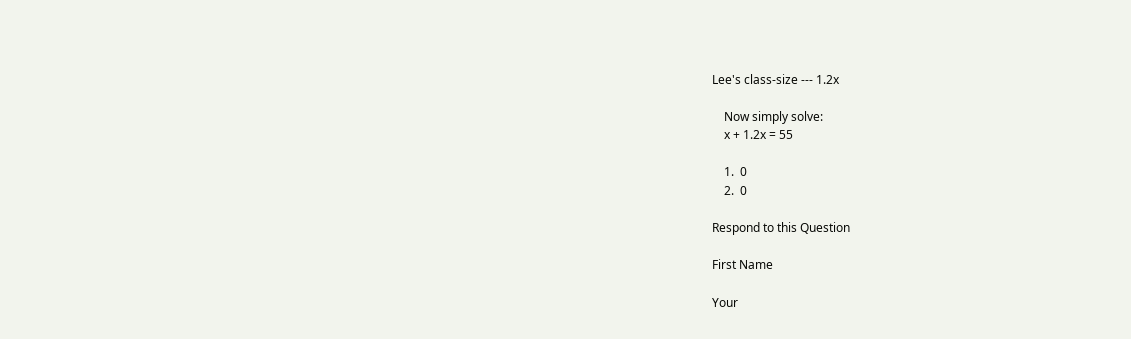Lee's class-size --- 1.2x

    Now simply solve:
    x + 1.2x = 55

    1.  0
    2.  0

Respond to this Question

First Name

Your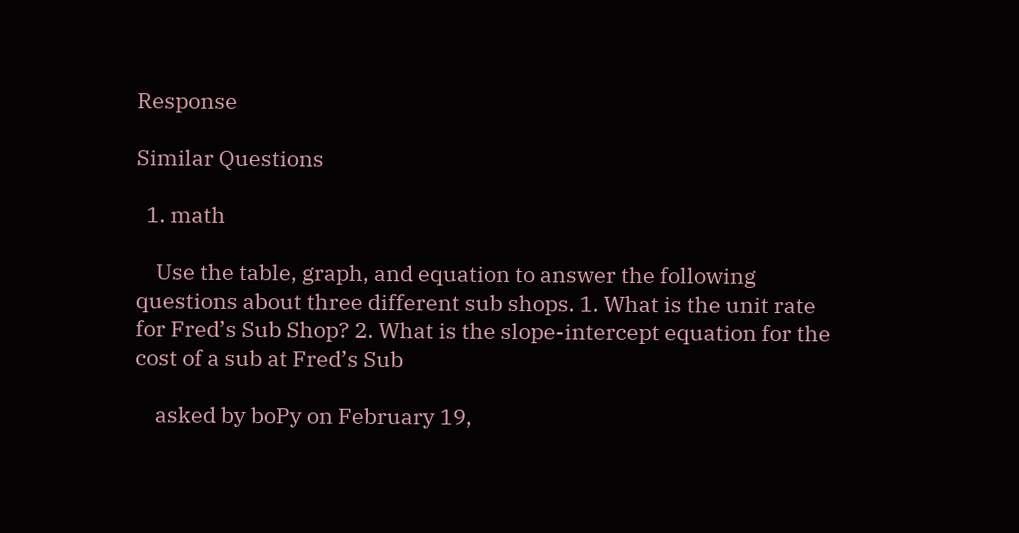Response

Similar Questions

  1. math

    Use the table, graph, and equation to answer the following questions about three different sub shops. 1. What is the unit rate for Fred’s Sub Shop? 2. What is the slope-intercept equation for the cost of a sub at Fred’s Sub

    asked by boPy on February 19,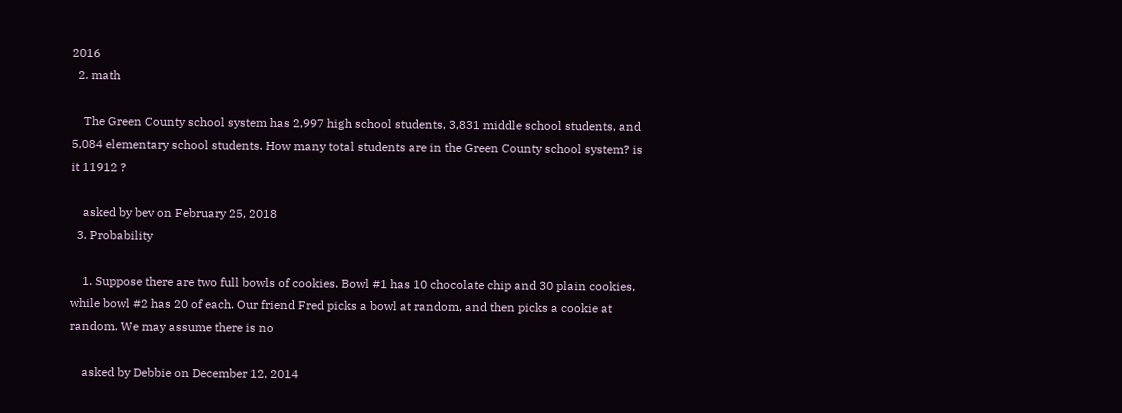2016
  2. math

    The Green County school system has 2,997 high school students, 3,831 middle school students, and 5,084 elementary school students. How many total students are in the Green County school system? is it 11912 ?

    asked by bev on February 25, 2018
  3. Probability

    1. Suppose there are two full bowls of cookies. Bowl #1 has 10 chocolate chip and 30 plain cookies, while bowl #2 has 20 of each. Our friend Fred picks a bowl at random, and then picks a cookie at random. We may assume there is no

    asked by Debbie on December 12, 2014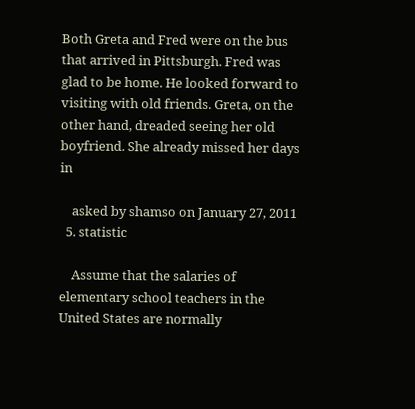Both Greta and Fred were on the bus that arrived in Pittsburgh. Fred was glad to be home. He looked forward to visiting with old friends. Greta, on the other hand, dreaded seeing her old boyfriend. She already missed her days in

    asked by shamso on January 27, 2011
  5. statistic

    Assume that the salaries of elementary school teachers in the United States are normally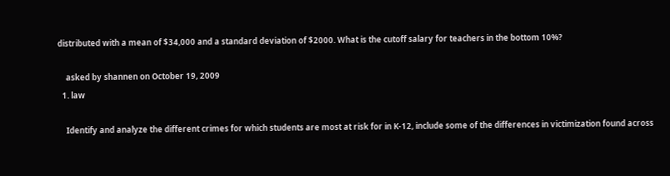distributed with a mean of $34,000 and a standard deviation of $2000. What is the cutoff salary for teachers in the bottom 10%?

    asked by shannen on October 19, 2009
  1. law

    Identify and analyze the different crimes for which students are most at risk for in K-12, include some of the differences in victimization found across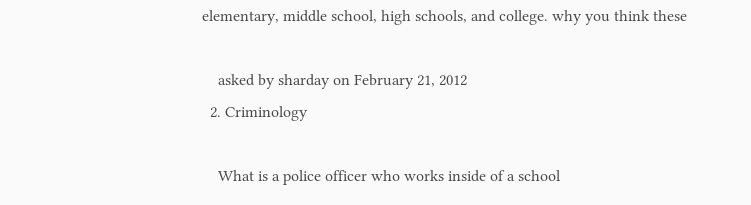elementary, middle school, high schools, and college. why you think these

    asked by sharday on February 21, 2012
  2. Criminology

    What is a police officer who works inside of a school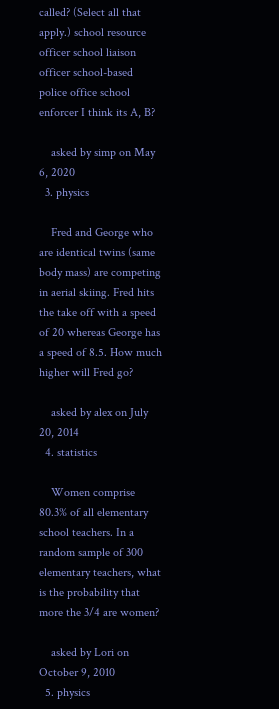called? (Select all that apply.) school resource officer school liaison officer school-based police office school enforcer I think its A, B?

    asked by simp on May 6, 2020
  3. physics

    Fred and George who are identical twins (same body mass) are competing in aerial skiing. Fred hits the take off with a speed of 20 whereas George has a speed of 8.5. How much higher will Fred go?

    asked by alex on July 20, 2014
  4. statistics

    Women comprise 80.3% of all elementary school teachers. In a random sample of 300 elementary teachers, what is the probability that more the 3/4 are women?

    asked by Lori on October 9, 2010
  5. physics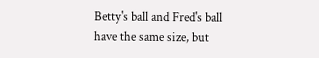Betty's ball and Fred's ball have the same size, but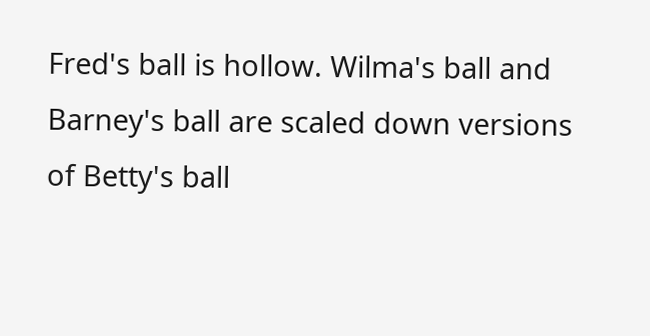Fred's ball is hollow. Wilma's ball and Barney's ball are scaled down versions of Betty's ball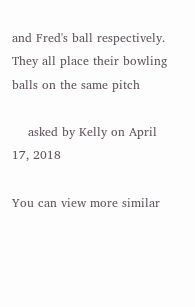and Fred's ball respectively. They all place their bowling balls on the same pitch

    asked by Kelly on April 17, 2018

You can view more similar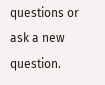questions or ask a new question.